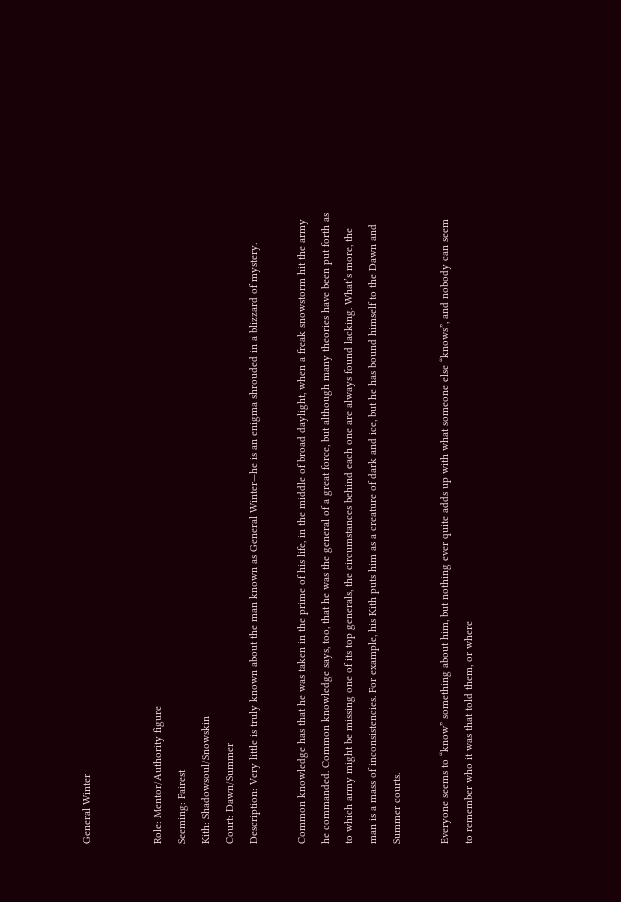General Winter


Role: Mentor/Authority figure
Seeming: Fairest
Kith: Shadowsoul/Snowskin
Court: Dawn/Summer
Description: Very little is truly known about the man known as General Winter—he is an enigma shrouded in a blizzard of mystery.

Common knowledge has that he was taken in the prime of his life, in the middle of broad daylight, when a freak snowstorm hit the army he commanded. Common knowledge says, too, that he was the general of a great force, but although many theories have been put forth as to which army might be missing one of its top generals, the circumstances behind each one are always found lacking. What’s more, the man is a mass of inconsistencies. For example, his Kith puts him as a creature of dark and ice, but he has bound himself to the Dawn and Summer courts.

Everyone seems to “know” something about him, but nothing ever quite adds up with what someone else “knows”, and nobody can seem to remember who it was that told them, or where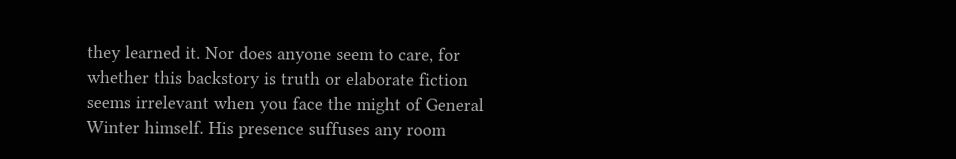they learned it. Nor does anyone seem to care, for whether this backstory is truth or elaborate fiction seems irrelevant when you face the might of General Winter himself. His presence suffuses any room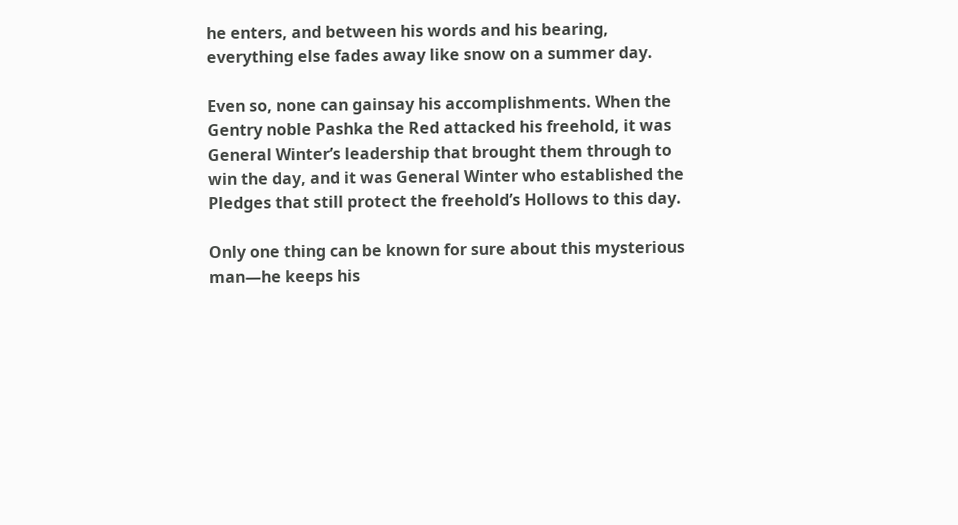he enters, and between his words and his bearing, everything else fades away like snow on a summer day.

Even so, none can gainsay his accomplishments. When the Gentry noble Pashka the Red attacked his freehold, it was General Winter’s leadership that brought them through to win the day, and it was General Winter who established the Pledges that still protect the freehold’s Hollows to this day.

Only one thing can be known for sure about this mysterious man—he keeps his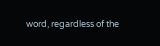word, regardless of the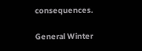consequences.

General Winter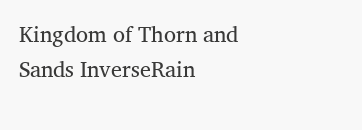Kingdom of Thorn and Sands InverseRain